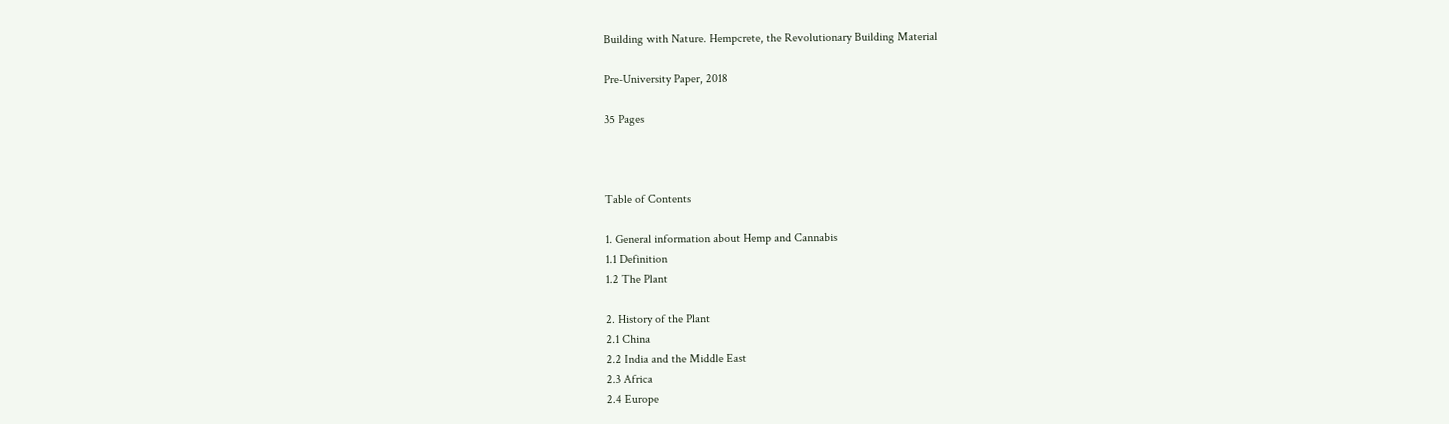Building with Nature. Hempcrete, the Revolutionary Building Material

Pre-University Paper, 2018

35 Pages



Table of Contents

1. General information about Hemp and Cannabis
1.1 Definition
1.2 The Plant

2. History of the Plant
2.1 China
2.2 India and the Middle East
2.3 Africa
2.4 Europe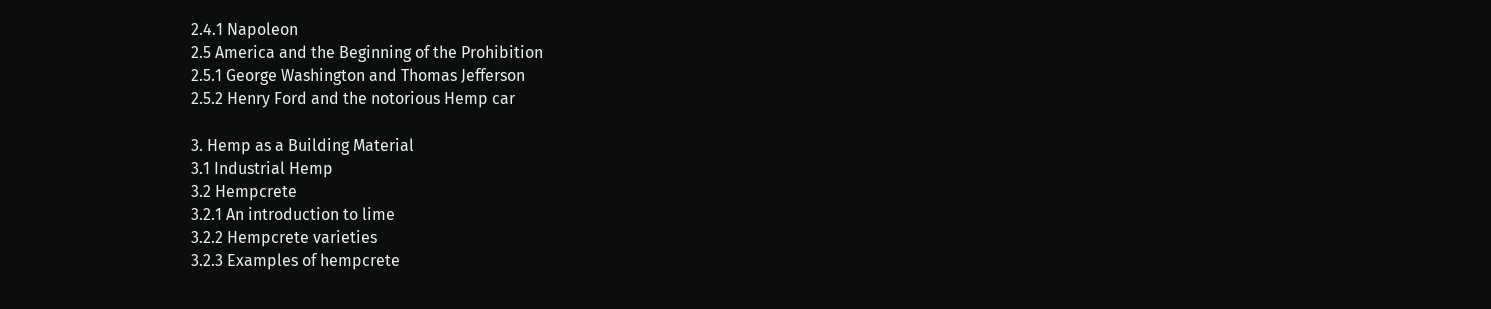2.4.1 Napoleon
2.5 America and the Beginning of the Prohibition
2.5.1 George Washington and Thomas Jefferson
2.5.2 Henry Ford and the notorious Hemp car

3. Hemp as a Building Material
3.1 Industrial Hemp
3.2 Hempcrete
3.2.1 An introduction to lime
3.2.2 Hempcrete varieties
3.2.3 Examples of hempcrete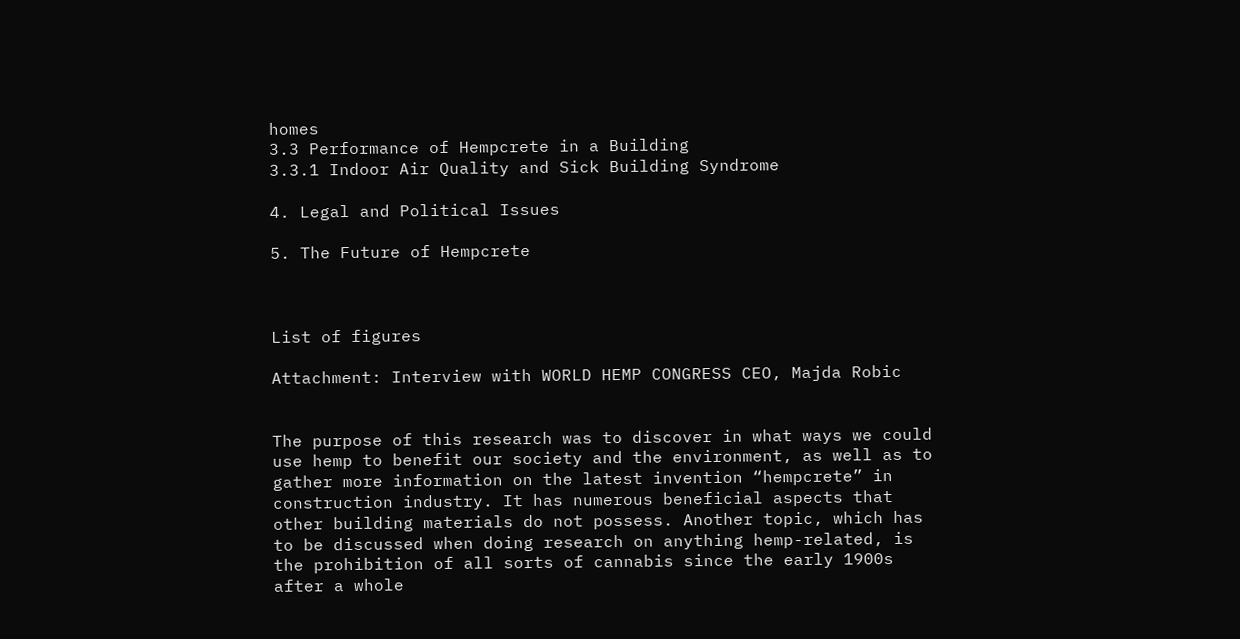homes
3.3 Performance of Hempcrete in a Building
3.3.1 Indoor Air Quality and Sick Building Syndrome

4. Legal and Political Issues

5. The Future of Hempcrete



List of figures

Attachment: Interview with WORLD HEMP CONGRESS CEO, Majda Robic


The purpose of this research was to discover in what ways we could use hemp to benefit our society and the environment, as well as to gather more information on the latest invention “hempcrete” in construction industry. It has numerous beneficial aspects that other building materials do not possess. Another topic, which has to be discussed when doing research on anything hemp-related, is the prohibition of all sorts of cannabis since the early 1900s after a whole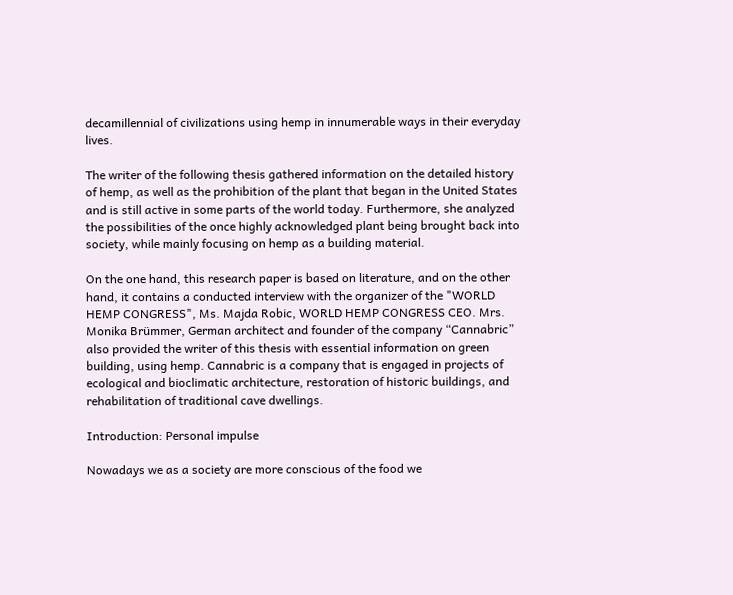decamillennial of civilizations using hemp in innumerable ways in their everyday lives.

The writer of the following thesis gathered information on the detailed history of hemp, as well as the prohibition of the plant that began in the United States and is still active in some parts of the world today. Furthermore, she analyzed the possibilities of the once highly acknowledged plant being brought back into society, while mainly focusing on hemp as a building material.

On the one hand, this research paper is based on literature, and on the other hand, it contains a conducted interview with the organizer of the "WORLD HEMP CONGRESS", Ms. Majda Robic, WORLD HEMP CONGRESS CEO. Mrs. Monika Brümmer, German architect and founder of the company “Cannabric” also provided the writer of this thesis with essential information on green building, using hemp. Cannabric is a company that is engaged in projects of ecological and bioclimatic architecture, restoration of historic buildings, and rehabilitation of traditional cave dwellings.

Introduction: Personal impulse

Nowadays we as a society are more conscious of the food we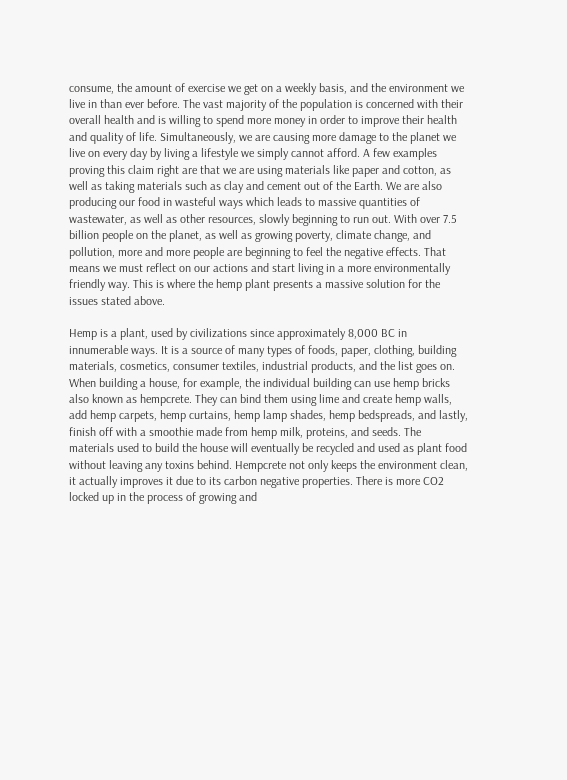consume, the amount of exercise we get on a weekly basis, and the environment we live in than ever before. The vast majority of the population is concerned with their overall health and is willing to spend more money in order to improve their health and quality of life. Simultaneously, we are causing more damage to the planet we live on every day by living a lifestyle we simply cannot afford. A few examples proving this claim right are that we are using materials like paper and cotton, as well as taking materials such as clay and cement out of the Earth. We are also producing our food in wasteful ways which leads to massive quantities of wastewater, as well as other resources, slowly beginning to run out. With over 7.5 billion people on the planet, as well as growing poverty, climate change, and pollution, more and more people are beginning to feel the negative effects. That means we must reflect on our actions and start living in a more environmentally friendly way. This is where the hemp plant presents a massive solution for the issues stated above.

Hemp is a plant, used by civilizations since approximately 8,000 BC in innumerable ways. It is a source of many types of foods, paper, clothing, building materials, cosmetics, consumer textiles, industrial products, and the list goes on. When building a house, for example, the individual building can use hemp bricks also known as hempcrete. They can bind them using lime and create hemp walls, add hemp carpets, hemp curtains, hemp lamp shades, hemp bedspreads, and lastly, finish off with a smoothie made from hemp milk, proteins, and seeds. The materials used to build the house will eventually be recycled and used as plant food without leaving any toxins behind. Hempcrete not only keeps the environment clean, it actually improves it due to its carbon negative properties. There is more CO2 locked up in the process of growing and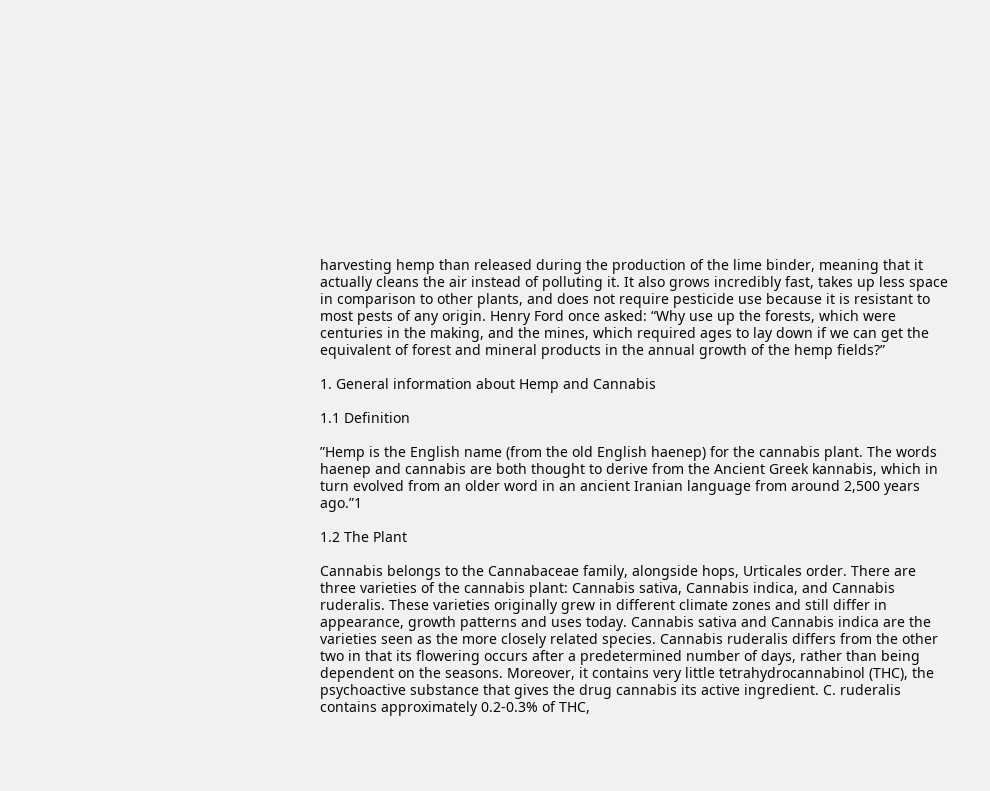harvesting hemp than released during the production of the lime binder, meaning that it actually cleans the air instead of polluting it. It also grows incredibly fast, takes up less space in comparison to other plants, and does not require pesticide use because it is resistant to most pests of any origin. Henry Ford once asked: “Why use up the forests, which were centuries in the making, and the mines, which required ages to lay down if we can get the equivalent of forest and mineral products in the annual growth of the hemp fields?”

1. General information about Hemp and Cannabis

1.1 Definition

”Hemp is the English name (from the old English haenep) for the cannabis plant. The words haenep and cannabis are both thought to derive from the Ancient Greek kannabis, which in turn evolved from an older word in an ancient Iranian language from around 2,500 years ago.”1

1.2 The Plant

Cannabis belongs to the Cannabaceae family, alongside hops, Urticales order. There are three varieties of the cannabis plant: Cannabis sativa, Cannabis indica, and Cannabis ruderalis. These varieties originally grew in different climate zones and still differ in appearance, growth patterns and uses today. Cannabis sativa and Cannabis indica are the varieties seen as the more closely related species. Cannabis ruderalis differs from the other two in that its flowering occurs after a predetermined number of days, rather than being dependent on the seasons. Moreover, it contains very little tetrahydrocannabinol (THC), the psychoactive substance that gives the drug cannabis its active ingredient. C. ruderalis contains approximately 0.2-0.3% of THC,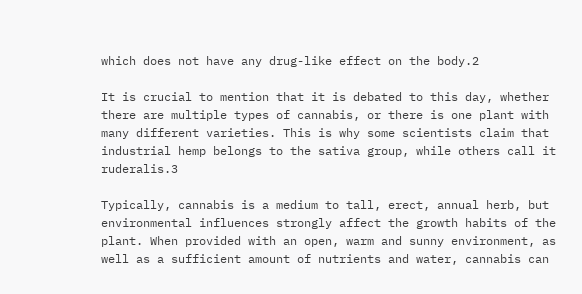which does not have any drug-like effect on the body.2

It is crucial to mention that it is debated to this day, whether there are multiple types of cannabis, or there is one plant with many different varieties. This is why some scientists claim that industrial hemp belongs to the sativa group, while others call it ruderalis.3

Typically, cannabis is a medium to tall, erect, annual herb, but environmental influences strongly affect the growth habits of the plant. When provided with an open, warm and sunny environment, as well as a sufficient amount of nutrients and water, cannabis can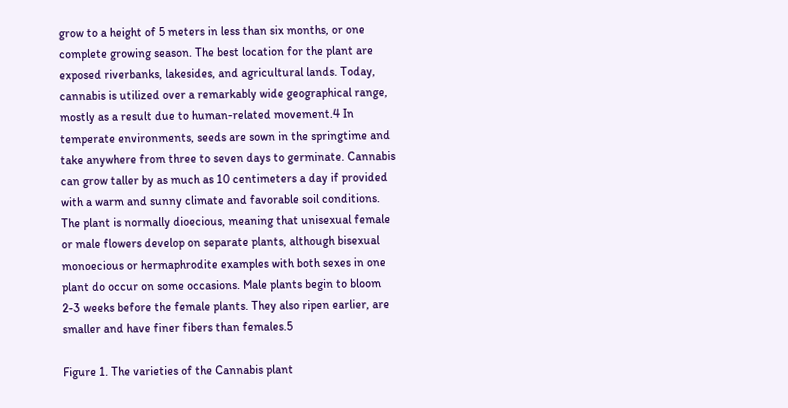grow to a height of 5 meters in less than six months, or one complete growing season. The best location for the plant are exposed riverbanks, lakesides, and agricultural lands. Today, cannabis is utilized over a remarkably wide geographical range, mostly as a result due to human-related movement.4 In temperate environments, seeds are sown in the springtime and take anywhere from three to seven days to germinate. Cannabis can grow taller by as much as 10 centimeters a day if provided with a warm and sunny climate and favorable soil conditions. The plant is normally dioecious, meaning that unisexual female or male flowers develop on separate plants, although bisexual monoecious or hermaphrodite examples with both sexes in one plant do occur on some occasions. Male plants begin to bloom 2-3 weeks before the female plants. They also ripen earlier, are smaller and have finer fibers than females.5

Figure 1. The varieties of the Cannabis plant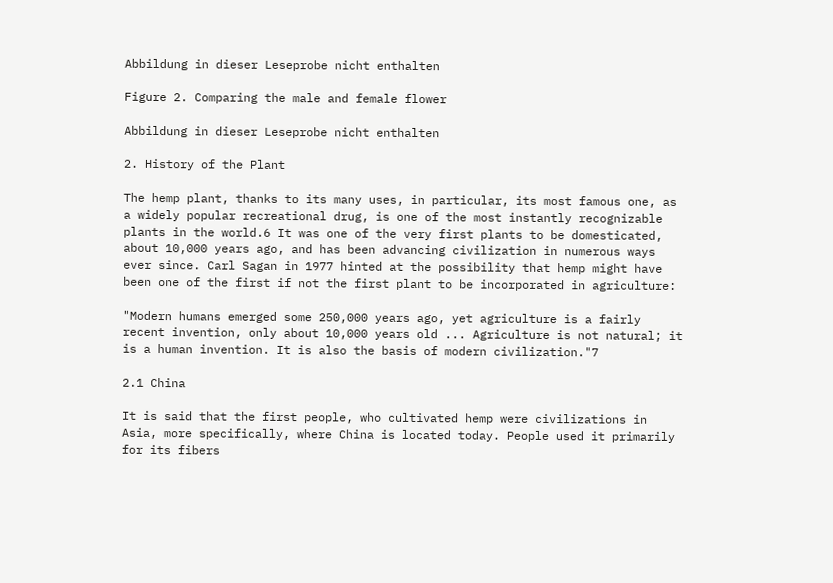Abbildung in dieser Leseprobe nicht enthalten

Figure 2. Comparing the male and female flower

Abbildung in dieser Leseprobe nicht enthalten

2. History of the Plant

The hemp plant, thanks to its many uses, in particular, its most famous one, as a widely popular recreational drug, is one of the most instantly recognizable plants in the world.6 It was one of the very first plants to be domesticated, about 10,000 years ago, and has been advancing civilization in numerous ways ever since. Carl Sagan in 1977 hinted at the possibility that hemp might have been one of the first if not the first plant to be incorporated in agriculture:

"Modern humans emerged some 250,000 years ago, yet agriculture is a fairly recent invention, only about 10,000 years old ... Agriculture is not natural; it is a human invention. It is also the basis of modern civilization."7

2.1 China

It is said that the first people, who cultivated hemp were civilizations in Asia, more specifically, where China is located today. People used it primarily for its fibers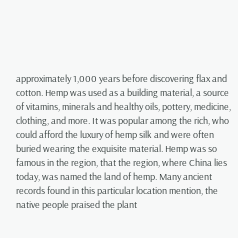approximately 1,000 years before discovering flax and cotton. Hemp was used as a building material, a source of vitamins, minerals and healthy oils, pottery, medicine, clothing, and more. It was popular among the rich, who could afford the luxury of hemp silk and were often buried wearing the exquisite material. Hemp was so famous in the region, that the region, where China lies today, was named the land of hemp. Many ancient records found in this particular location mention, the native people praised the plant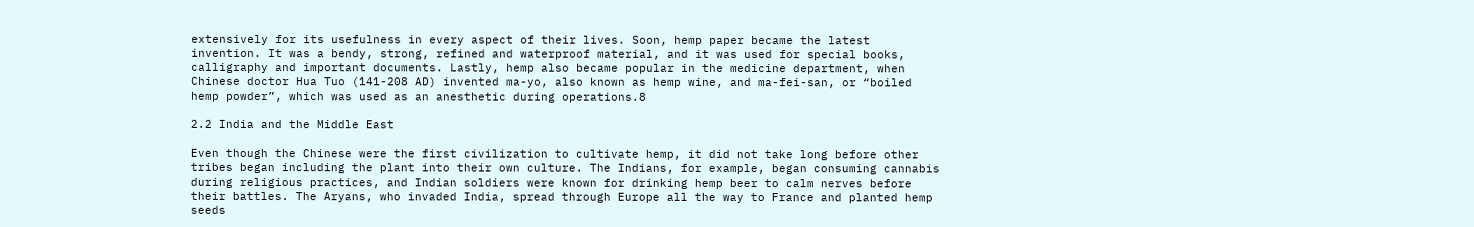extensively for its usefulness in every aspect of their lives. Soon, hemp paper became the latest invention. It was a bendy, strong, refined and waterproof material, and it was used for special books, calligraphy and important documents. Lastly, hemp also became popular in the medicine department, when Chinese doctor Hua Tuo (141-208 AD) invented ma-yo, also known as hemp wine, and ma-fei-san, or “boiled hemp powder”, which was used as an anesthetic during operations.8

2.2 India and the Middle East

Even though the Chinese were the first civilization to cultivate hemp, it did not take long before other tribes began including the plant into their own culture. The Indians, for example, began consuming cannabis during religious practices, and Indian soldiers were known for drinking hemp beer to calm nerves before their battles. The Aryans, who invaded India, spread through Europe all the way to France and planted hemp seeds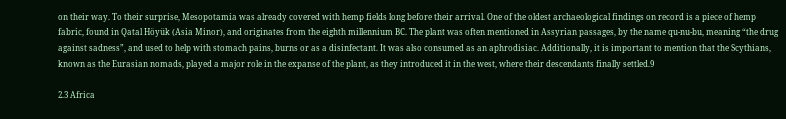on their way. To their surprise, Mesopotamia was already covered with hemp fields long before their arrival. One of the oldest archaeological findings on record is a piece of hemp fabric, found in Qatal Höyük (Asia Minor), and originates from the eighth millennium BC. The plant was often mentioned in Assyrian passages, by the name qu-nu-bu, meaning “the drug against sadness”, and used to help with stomach pains, burns or as a disinfectant. It was also consumed as an aphrodisiac. Additionally, it is important to mention that the Scythians, known as the Eurasian nomads, played a major role in the expanse of the plant, as they introduced it in the west, where their descendants finally settled.9

2.3 Africa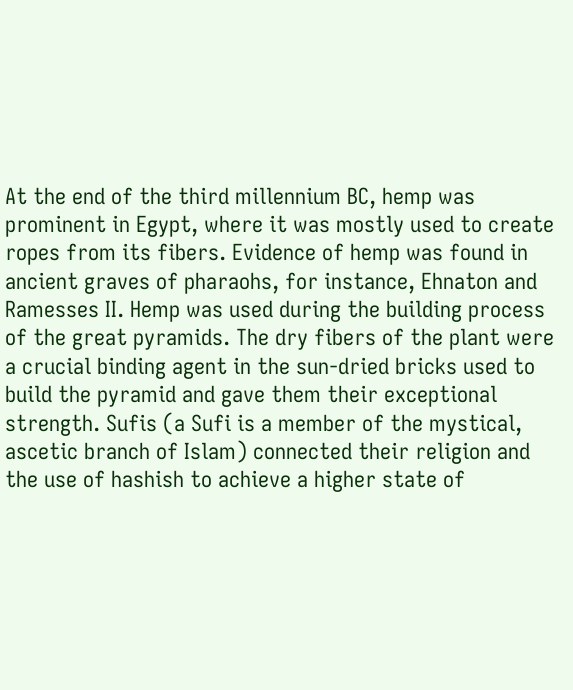At the end of the third millennium BC, hemp was prominent in Egypt, where it was mostly used to create ropes from its fibers. Evidence of hemp was found in ancient graves of pharaohs, for instance, Ehnaton and Ramesses II. Hemp was used during the building process of the great pyramids. The dry fibers of the plant were a crucial binding agent in the sun-dried bricks used to build the pyramid and gave them their exceptional strength. Sufis (a Sufi is a member of the mystical, ascetic branch of Islam) connected their religion and the use of hashish to achieve a higher state of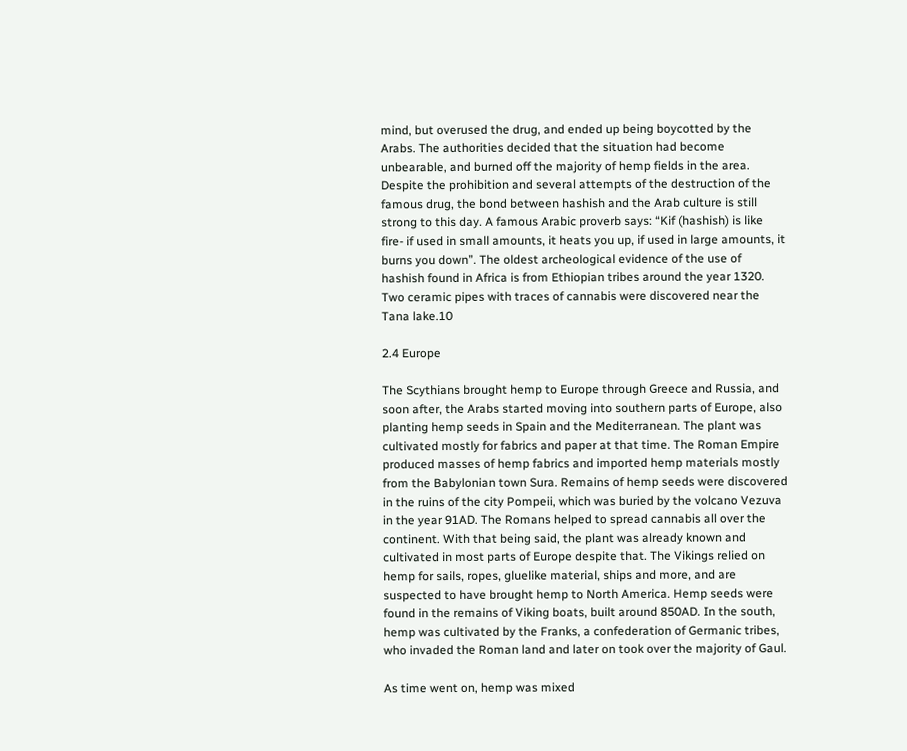mind, but overused the drug, and ended up being boycotted by the Arabs. The authorities decided that the situation had become unbearable, and burned off the majority of hemp fields in the area. Despite the prohibition and several attempts of the destruction of the famous drug, the bond between hashish and the Arab culture is still strong to this day. A famous Arabic proverb says: “Kif (hashish) is like fire- if used in small amounts, it heats you up, if used in large amounts, it burns you down”. The oldest archeological evidence of the use of hashish found in Africa is from Ethiopian tribes around the year 1320. Two ceramic pipes with traces of cannabis were discovered near the Tana lake.10

2.4 Europe

The Scythians brought hemp to Europe through Greece and Russia, and soon after, the Arabs started moving into southern parts of Europe, also planting hemp seeds in Spain and the Mediterranean. The plant was cultivated mostly for fabrics and paper at that time. The Roman Empire produced masses of hemp fabrics and imported hemp materials mostly from the Babylonian town Sura. Remains of hemp seeds were discovered in the ruins of the city Pompeii, which was buried by the volcano Vezuva in the year 91AD. The Romans helped to spread cannabis all over the continent. With that being said, the plant was already known and cultivated in most parts of Europe despite that. The Vikings relied on hemp for sails, ropes, gluelike material, ships and more, and are suspected to have brought hemp to North America. Hemp seeds were found in the remains of Viking boats, built around 850AD. In the south, hemp was cultivated by the Franks, a confederation of Germanic tribes, who invaded the Roman land and later on took over the majority of Gaul.

As time went on, hemp was mixed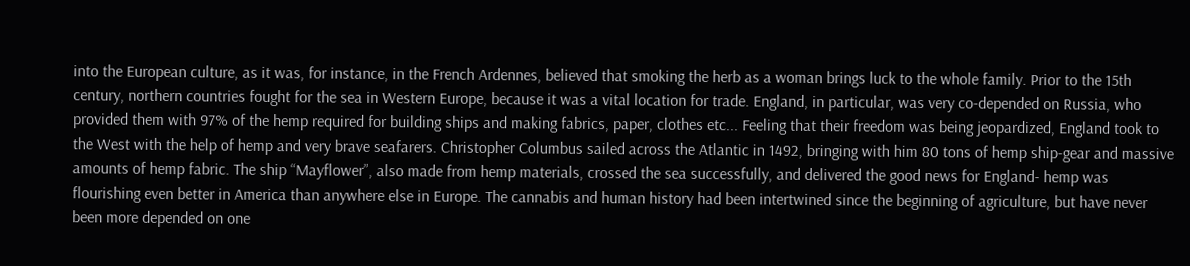into the European culture, as it was, for instance, in the French Ardennes, believed that smoking the herb as a woman brings luck to the whole family. Prior to the 15th century, northern countries fought for the sea in Western Europe, because it was a vital location for trade. England, in particular, was very co-depended on Russia, who provided them with 97% of the hemp required for building ships and making fabrics, paper, clothes etc... Feeling that their freedom was being jeopardized, England took to the West with the help of hemp and very brave seafarers. Christopher Columbus sailed across the Atlantic in 1492, bringing with him 80 tons of hemp ship-gear and massive amounts of hemp fabric. The ship “Mayflower”, also made from hemp materials, crossed the sea successfully, and delivered the good news for England- hemp was flourishing even better in America than anywhere else in Europe. The cannabis and human history had been intertwined since the beginning of agriculture, but have never been more depended on one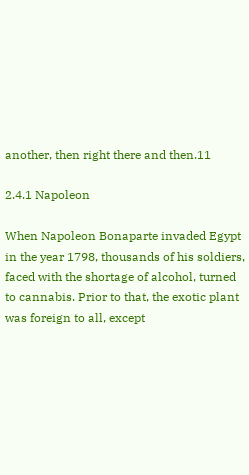another, then right there and then.11

2.4.1 Napoleon

When Napoleon Bonaparte invaded Egypt in the year 1798, thousands of his soldiers, faced with the shortage of alcohol, turned to cannabis. Prior to that, the exotic plant was foreign to all, except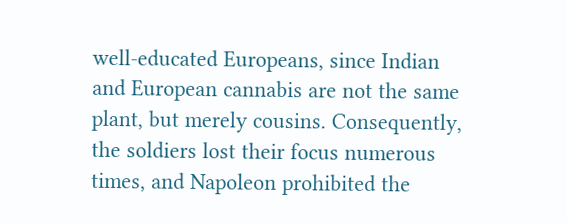well-educated Europeans, since Indian and European cannabis are not the same plant, but merely cousins. Consequently, the soldiers lost their focus numerous times, and Napoleon prohibited the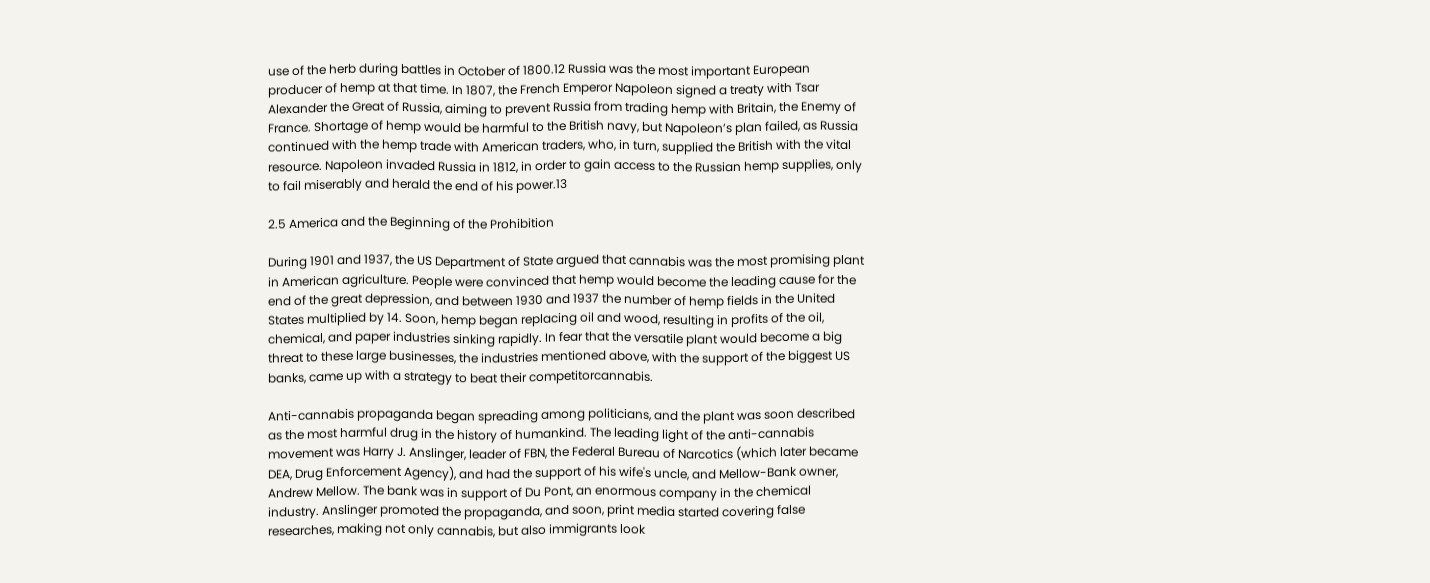use of the herb during battles in October of 1800.12 Russia was the most important European producer of hemp at that time. In 1807, the French Emperor Napoleon signed a treaty with Tsar Alexander the Great of Russia, aiming to prevent Russia from trading hemp with Britain, the Enemy of France. Shortage of hemp would be harmful to the British navy, but Napoleon’s plan failed, as Russia continued with the hemp trade with American traders, who, in turn, supplied the British with the vital resource. Napoleon invaded Russia in 1812, in order to gain access to the Russian hemp supplies, only to fail miserably and herald the end of his power.13

2.5 America and the Beginning of the Prohibition

During 1901 and 1937, the US Department of State argued that cannabis was the most promising plant in American agriculture. People were convinced that hemp would become the leading cause for the end of the great depression, and between 1930 and 1937 the number of hemp fields in the United States multiplied by 14. Soon, hemp began replacing oil and wood, resulting in profits of the oil, chemical, and paper industries sinking rapidly. In fear that the versatile plant would become a big threat to these large businesses, the industries mentioned above, with the support of the biggest US banks, came up with a strategy to beat their competitorcannabis.

Anti-cannabis propaganda began spreading among politicians, and the plant was soon described as the most harmful drug in the history of humankind. The leading light of the anti-cannabis movement was Harry J. Anslinger, leader of FBN, the Federal Bureau of Narcotics (which later became DEA, Drug Enforcement Agency), and had the support of his wife's uncle, and Mellow-Bank owner, Andrew Mellow. The bank was in support of Du Pont, an enormous company in the chemical industry. Anslinger promoted the propaganda, and soon, print media started covering false researches, making not only cannabis, but also immigrants look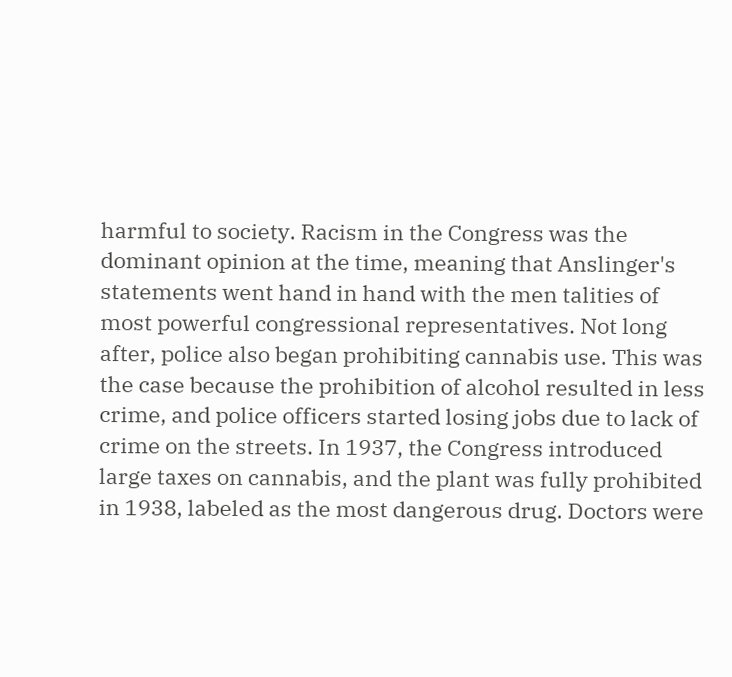harmful to society. Racism in the Congress was the dominant opinion at the time, meaning that Anslinger's statements went hand in hand with the men talities of most powerful congressional representatives. Not long after, police also began prohibiting cannabis use. This was the case because the prohibition of alcohol resulted in less crime, and police officers started losing jobs due to lack of crime on the streets. In 1937, the Congress introduced large taxes on cannabis, and the plant was fully prohibited in 1938, labeled as the most dangerous drug. Doctors were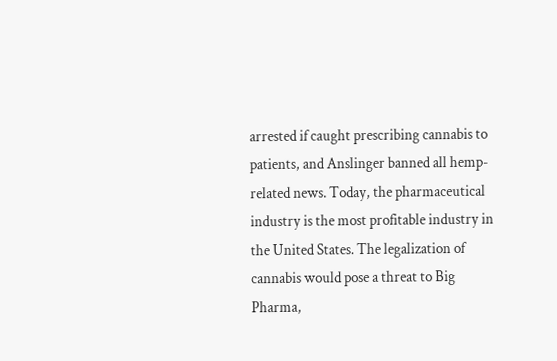arrested if caught prescribing cannabis to patients, and Anslinger banned all hemp-related news. Today, the pharmaceutical industry is the most profitable industry in the United States. The legalization of cannabis would pose a threat to Big Pharma,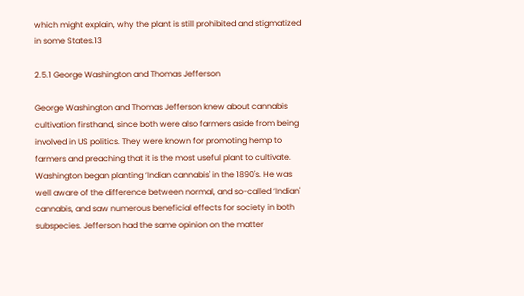which might explain, why the plant is still prohibited and stigmatized in some States.13

2.5.1 George Washington and Thomas Jefferson

George Washington and Thomas Jefferson knew about cannabis cultivation firsthand, since both were also farmers aside from being involved in US politics. They were known for promoting hemp to farmers and preaching that it is the most useful plant to cultivate. Washington began planting ‘Indian cannabis' in the 1890's. He was well aware of the difference between normal, and so-called ‘Indian' cannabis, and saw numerous beneficial effects for society in both subspecies. Jefferson had the same opinion on the matter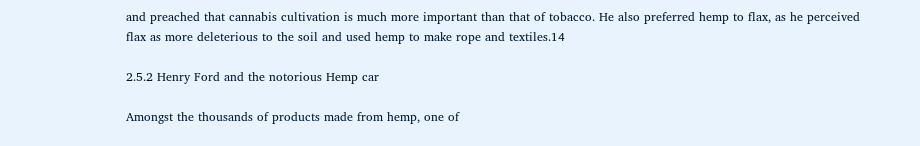and preached that cannabis cultivation is much more important than that of tobacco. He also preferred hemp to flax, as he perceived flax as more deleterious to the soil and used hemp to make rope and textiles.14

2.5.2 Henry Ford and the notorious Hemp car

Amongst the thousands of products made from hemp, one of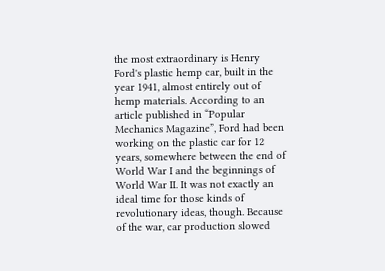the most extraordinary is Henry Ford's plastic hemp car, built in the year 1941, almost entirely out of hemp materials. According to an article published in “Popular Mechanics Magazine”, Ford had been working on the plastic car for 12 years, somewhere between the end of World War I and the beginnings of World War II. It was not exactly an ideal time for those kinds of revolutionary ideas, though. Because of the war, car production slowed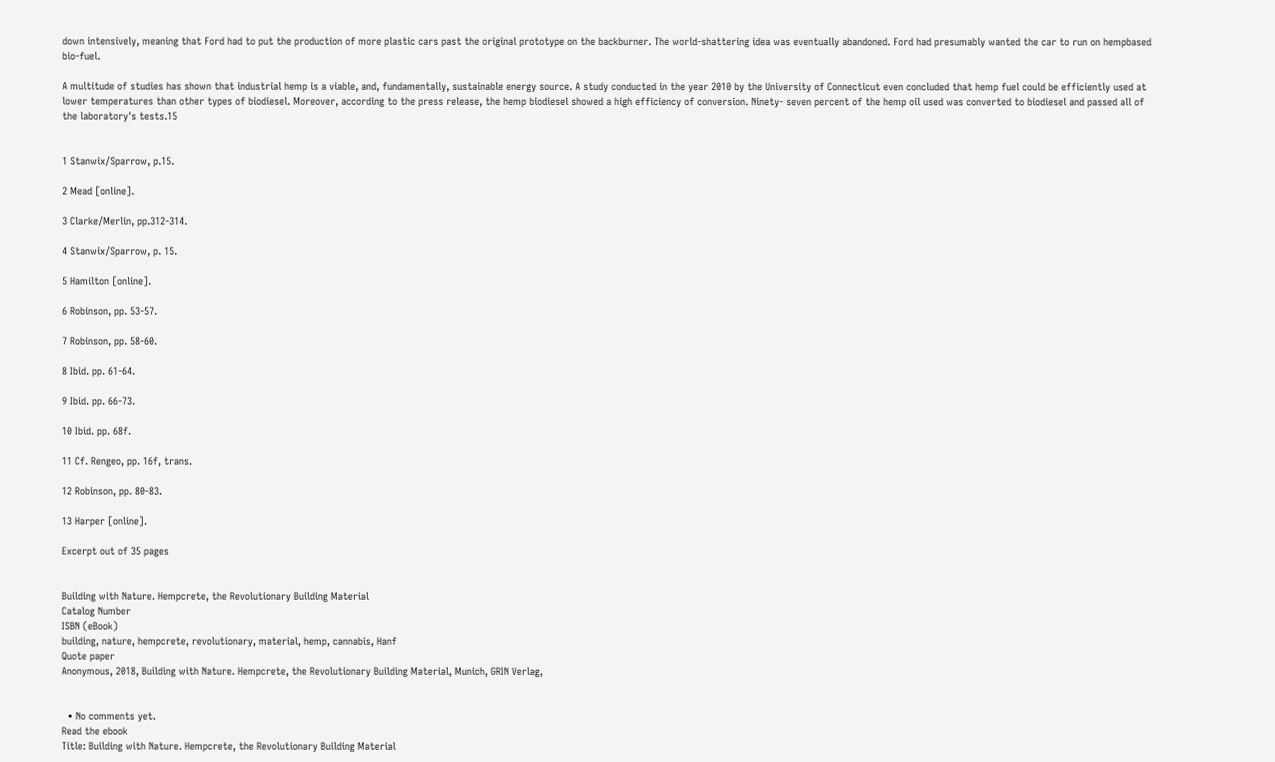down intensively, meaning that Ford had to put the production of more plastic cars past the original prototype on the backburner. The world-shattering idea was eventually abandoned. Ford had presumably wanted the car to run on hempbased bio-fuel.

A multitude of studies has shown that industrial hemp is a viable, and, fundamentally, sustainable energy source. A study conducted in the year 2010 by the University of Connecticut even concluded that hemp fuel could be efficiently used at lower temperatures than other types of biodiesel. Moreover, according to the press release, the hemp biodiesel showed a high efficiency of conversion. Ninety- seven percent of the hemp oil used was converted to biodiesel and passed all of the laboratory's tests.15


1 Stanwix/Sparrow, p.15.

2 Mead [online].

3 Clarke/Merlin, pp.312-314.

4 Stanwix/Sparrow, p. 15.

5 Hamilton [online].

6 Robinson, pp. 53-57.

7 Robinson, pp. 58-60.

8 Ibid. pp. 61-64.

9 Ibid. pp. 66-73.

10 Ibid. pp. 68f.

11 Cf. Rengeo, pp. 16f, trans.

12 Robinson, pp. 80-83.

13 Harper [online].

Excerpt out of 35 pages


Building with Nature. Hempcrete, the Revolutionary Building Material
Catalog Number
ISBN (eBook)
building, nature, hempcrete, revolutionary, material, hemp, cannabis, Hanf
Quote paper
Anonymous, 2018, Building with Nature. Hempcrete, the Revolutionary Building Material, Munich, GRIN Verlag,


  • No comments yet.
Read the ebook
Title: Building with Nature. Hempcrete, the Revolutionary Building Material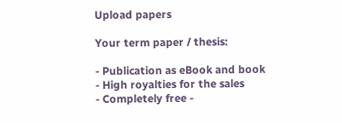Upload papers

Your term paper / thesis:

- Publication as eBook and book
- High royalties for the sales
- Completely free -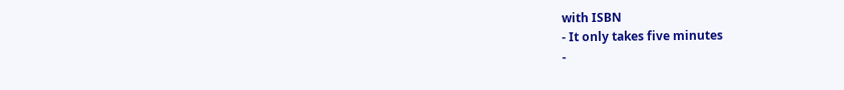with ISBN
- It only takes five minutes
-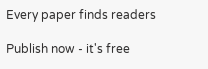Every paper finds readers

Publish now - it's free